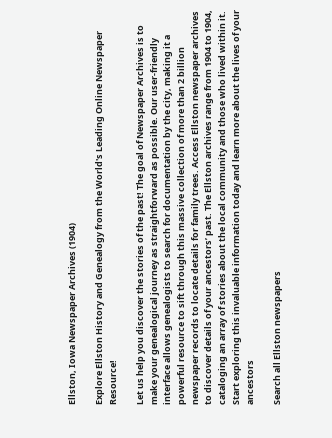Ellston, Iowa Newspaper Archives (1904)

Explore Ellston History and Genealogy from the World's Leading Online Newspaper Resource!

Let us help you discover the stories of the past! The goal of Newspaper Archives is to make your genealogical journey as straightforward as possible. Our user-friendly interface allows genealogists to search for documentation by the city, making it a powerful resource to sift through this massive collection of more than 2 billion newspaper records to locate details for family trees. Access Ellston newspaper archives to discover details of your ancestors’ past. The Ellston archives range from 1904 to 1904, cataloging an array of stories about the local community and those who lived within it. Start exploring this invaluable information today and learn more about the lives of your ancestors

Search all Ellston newspapers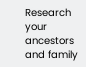Research your ancestors and family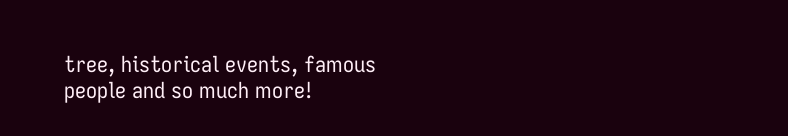tree, historical events, famous people and so much more!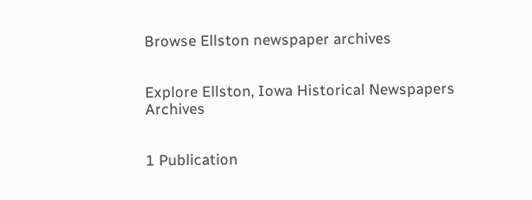Browse Ellston newspaper archives


Explore Ellston, Iowa Historical Newspapers Archives


1 Publication